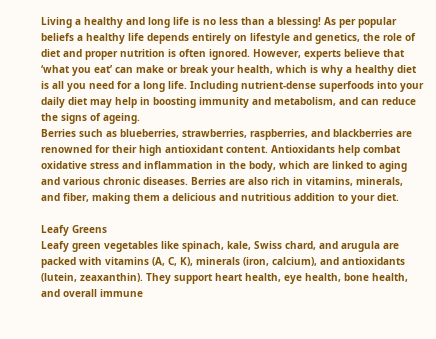Living a healthy and long life is no less than a blessing! As per popular beliefs a healthy life depends entirely on lifestyle and genetics, the role of diet and proper nutrition is often ignored. However, experts believe that ‘what you eat’ can make or break your health, which is why a healthy diet is all you need for a long life. Including nutrient-dense superfoods into your daily diet may help in boosting immunity and metabolism, and can reduce the signs of ageing.
Berries such as blueberries, strawberries, raspberries, and blackberries are renowned for their high antioxidant content. Antioxidants help combat oxidative stress and inflammation in the body, which are linked to aging and various chronic diseases. Berries are also rich in vitamins, minerals, and fiber, making them a delicious and nutritious addition to your diet.

Leafy Greens
Leafy green vegetables like spinach, kale, Swiss chard, and arugula are packed with vitamins (A, C, K), minerals (iron, calcium), and antioxidants (lutein, zeaxanthin). They support heart health, eye health, bone health, and overall immune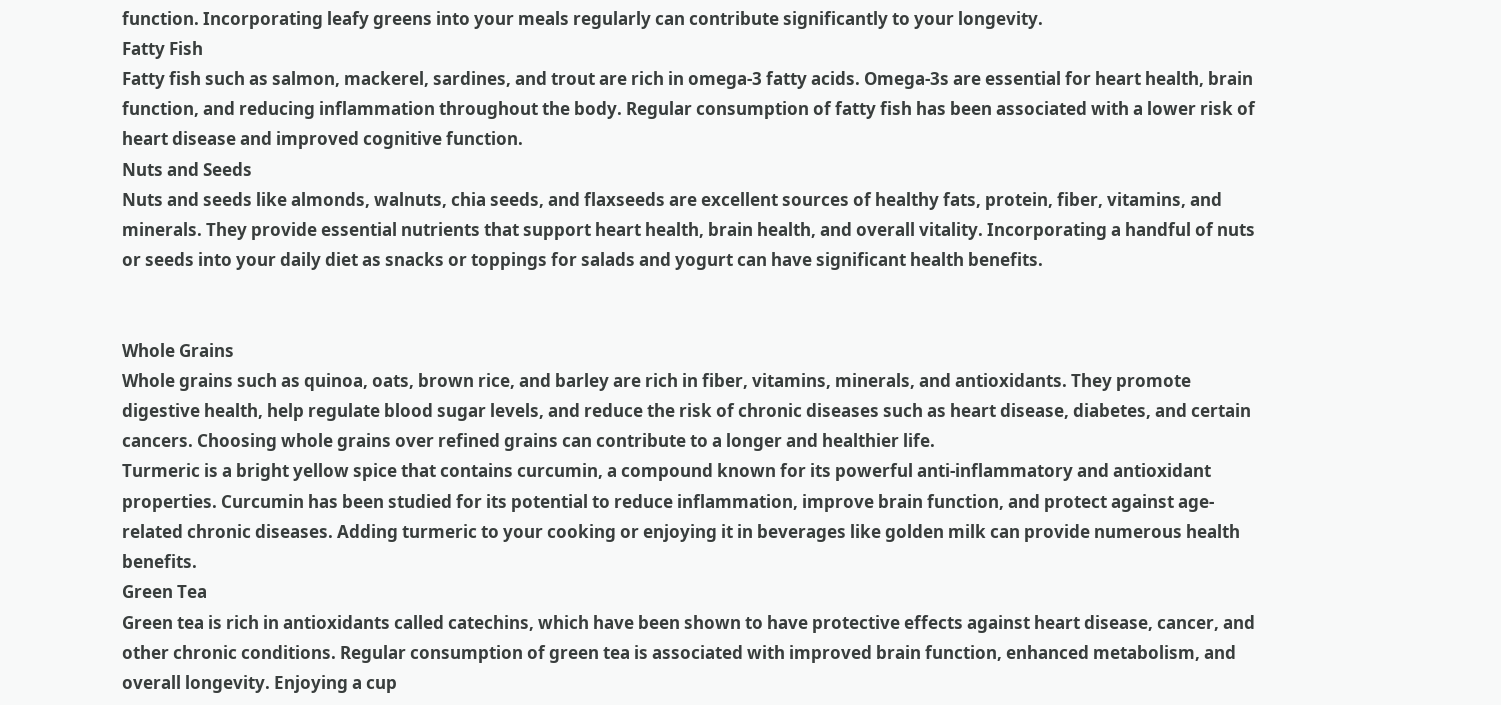function. Incorporating leafy greens into your meals regularly can contribute significantly to your longevity.
Fatty Fish
Fatty fish such as salmon, mackerel, sardines, and trout are rich in omega-3 fatty acids. Omega-3s are essential for heart health, brain function, and reducing inflammation throughout the body. Regular consumption of fatty fish has been associated with a lower risk of heart disease and improved cognitive function.
Nuts and Seeds
Nuts and seeds like almonds, walnuts, chia seeds, and flaxseeds are excellent sources of healthy fats, protein, fiber, vitamins, and minerals. They provide essential nutrients that support heart health, brain health, and overall vitality. Incorporating a handful of nuts or seeds into your daily diet as snacks or toppings for salads and yogurt can have significant health benefits.


Whole Grains
Whole grains such as quinoa, oats, brown rice, and barley are rich in fiber, vitamins, minerals, and antioxidants. They promote digestive health, help regulate blood sugar levels, and reduce the risk of chronic diseases such as heart disease, diabetes, and certain cancers. Choosing whole grains over refined grains can contribute to a longer and healthier life.
Turmeric is a bright yellow spice that contains curcumin, a compound known for its powerful anti-inflammatory and antioxidant properties. Curcumin has been studied for its potential to reduce inflammation, improve brain function, and protect against age-related chronic diseases. Adding turmeric to your cooking or enjoying it in beverages like golden milk can provide numerous health benefits.
Green Tea
Green tea is rich in antioxidants called catechins, which have been shown to have protective effects against heart disease, cancer, and other chronic conditions. Regular consumption of green tea is associated with improved brain function, enhanced metabolism, and overall longevity. Enjoying a cup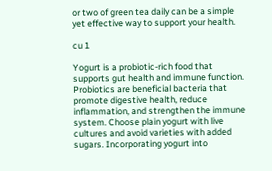or two of green tea daily can be a simple yet effective way to support your health.

cu 1

Yogurt is a probiotic-rich food that supports gut health and immune function. Probiotics are beneficial bacteria that promote digestive health, reduce inflammation, and strengthen the immune system. Choose plain yogurt with live cultures and avoid varieties with added sugars. Incorporating yogurt into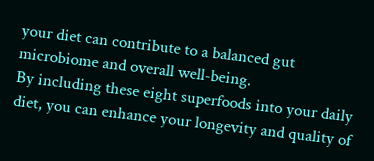your diet can contribute to a balanced gut microbiome and overall well-being.
By including these eight superfoods into your daily diet, you can enhance your longevity and quality of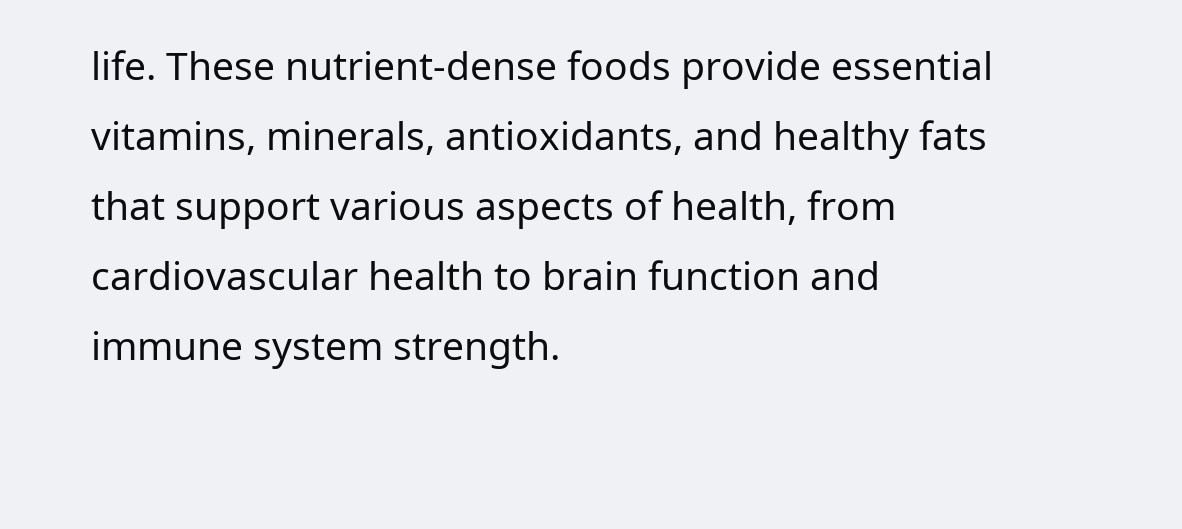life. These nutrient-dense foods provide essential vitamins, minerals, antioxidants, and healthy fats that support various aspects of health, from cardiovascular health to brain function and immune system strength.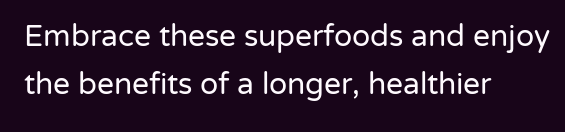Embrace these superfoods and enjoy the benefits of a longer, healthier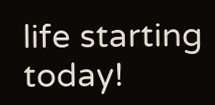life starting today!